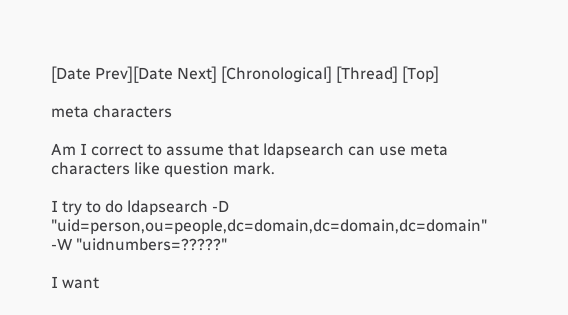[Date Prev][Date Next] [Chronological] [Thread] [Top]

meta characters

Am I correct to assume that ldapsearch can use meta characters like question mark.

I try to do ldapsearch -D "uid=person,ou=people,dc=domain,dc=domain,dc=domain" -W "uidnumbers=?????"

I want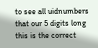to see all uidnumbers that our 5 digits long this is the correct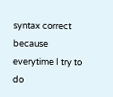syntax correct because
everytime I try to do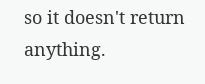so it doesn't return anything.